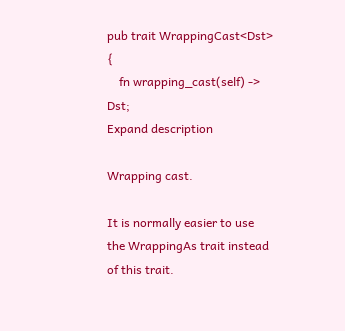pub trait WrappingCast<Dst> {
    fn wrapping_cast(self) -> Dst;
Expand description

Wrapping cast.

It is normally easier to use the WrappingAs trait instead of this trait.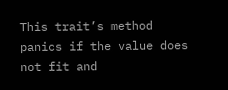This trait’s method panics if the value does not fit and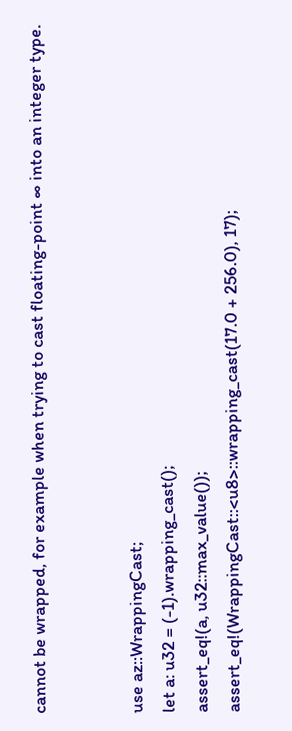cannot be wrapped, for example when trying to cast floating-point ∞ into an integer type.


use az::WrappingCast;
let a: u32 = (-1).wrapping_cast();
assert_eq!(a, u32::max_value());
assert_eq!(WrappingCast::<u8>::wrapping_cast(17.0 + 256.0), 17);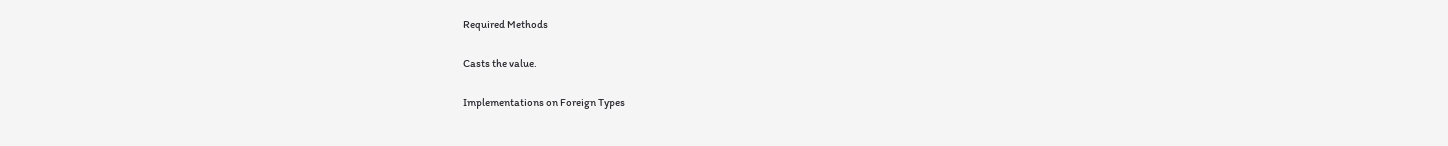Required Methods

Casts the value.

Implementations on Foreign Types